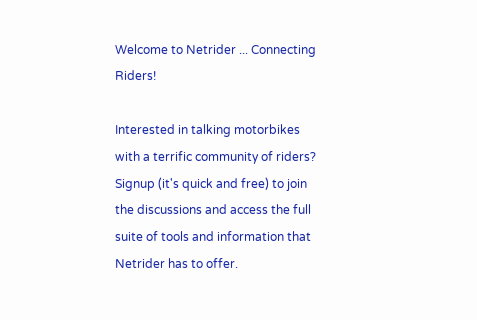Welcome to Netrider ... Connecting Riders!

Interested in talking motorbikes with a terrific community of riders?
Signup (it's quick and free) to join the discussions and access the full suite of tools and information that Netrider has to offer.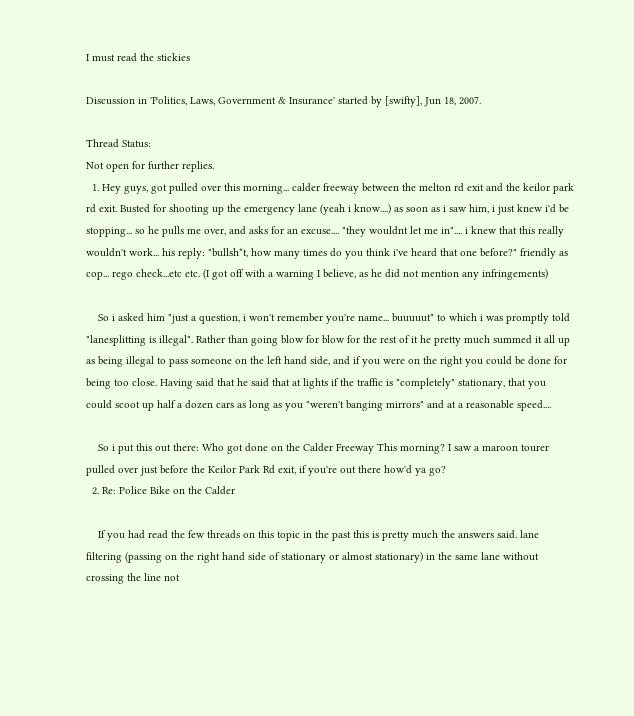I must read the stickies

Discussion in 'Politics, Laws, Government & Insurance' started by [swifty], Jun 18, 2007.

Thread Status:
Not open for further replies.
  1. Hey guys, got pulled over this morning... calder freeway between the melton rd exit and the keilor park rd exit. Busted for shooting up the emergency lane (yeah i know....) as soon as i saw him, i just knew i'd be stopping... so he pulls me over, and asks for an excuse.... "they wouldnt let me in".... i knew that this really wouldn't work... his reply: "bullsh*t, how many times do you think i've heard that one before?" friendly as cop... rego check...etc etc. (I got off with a warning I believe, as he did not mention any infringements)

    So i asked him "just a question, i won't remember you're name... buuuuut" to which i was promptly told "lanesplitting is illegal". Rather than going blow for blow for the rest of it he pretty much summed it all up as being illegal to pass someone on the left hand side, and if you were on the right you could be done for being too close. Having said that he said that at lights if the traffic is "completely" stationary, that you could scoot up half a dozen cars as long as you "weren't banging mirrors" and at a reasonable speed....

    So i put this out there: Who got done on the Calder Freeway This morning? I saw a maroon tourer pulled over just before the Keilor Park Rd exit, if you're out there how'd ya go?
  2. Re: Police Bike on the Calder

    If you had read the few threads on this topic in the past this is pretty much the answers said. lane filtering (passing on the right hand side of stationary or almost stationary) in the same lane without crossing the line not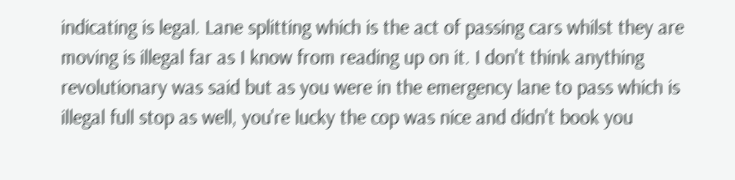indicating is legal. Lane splitting which is the act of passing cars whilst they are moving is illegal far as I know from reading up on it. I don't think anything revolutionary was said but as you were in the emergency lane to pass which is illegal full stop as well, you're lucky the cop was nice and didn't book you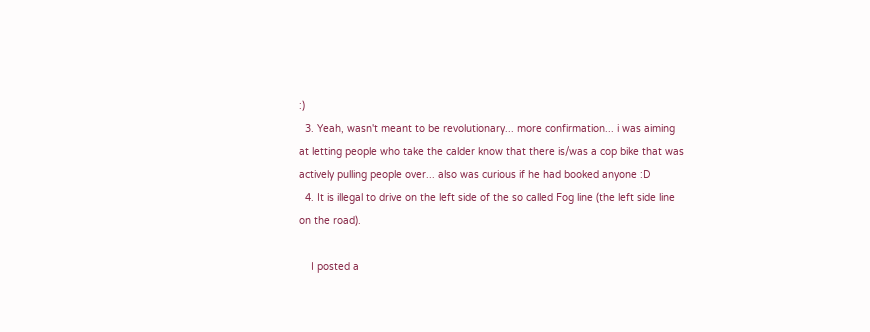:)
  3. Yeah, wasn't meant to be revolutionary... more confirmation... i was aiming at letting people who take the calder know that there is/was a cop bike that was actively pulling people over... also was curious if he had booked anyone :D
  4. It is illegal to drive on the left side of the so called Fog line (the left side line on the road).

    I posted a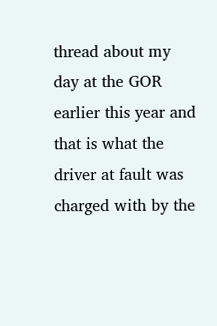thread about my day at the GOR earlier this year and that is what the driver at fault was charged with by the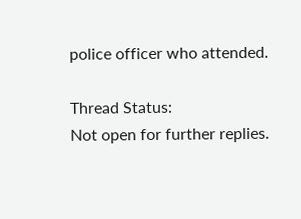police officer who attended.

Thread Status:
Not open for further replies.